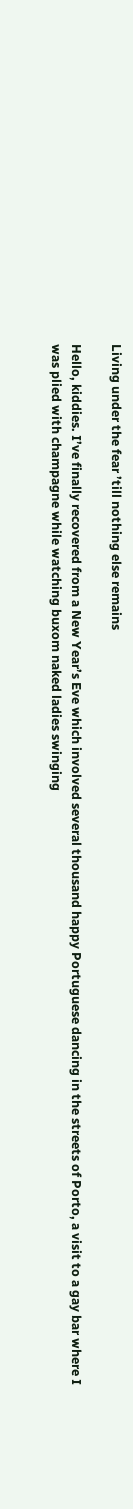Living under the fear ’till nothing else remains

Hello, kiddies. I’ve finally recovered from a New Year’s Eve which involved several thousand happy Portuguese dancing in the streets of Porto, a visit to a gay bar where I was plied with champagne while watching buxom naked ladies swinging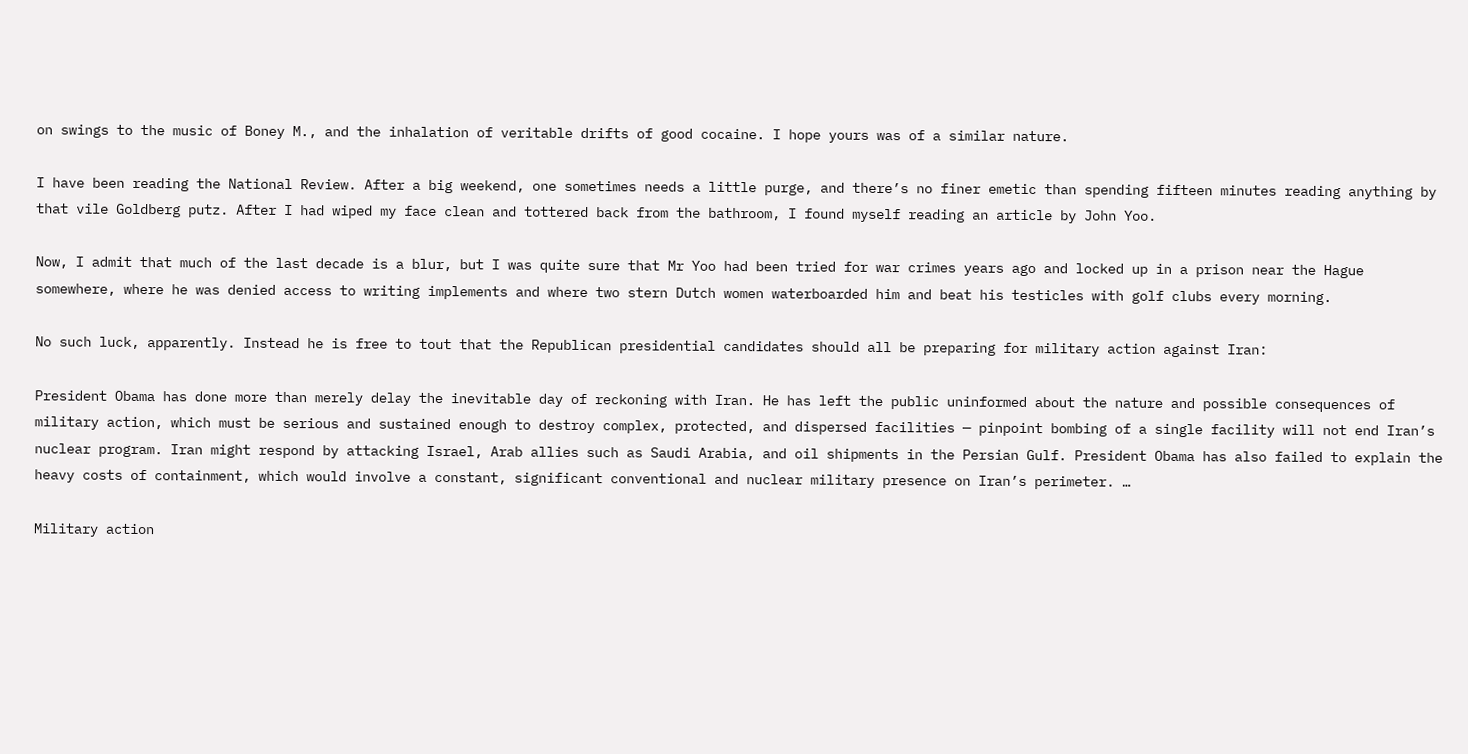on swings to the music of Boney M., and the inhalation of veritable drifts of good cocaine. I hope yours was of a similar nature.

I have been reading the National Review. After a big weekend, one sometimes needs a little purge, and there’s no finer emetic than spending fifteen minutes reading anything by that vile Goldberg putz. After I had wiped my face clean and tottered back from the bathroom, I found myself reading an article by John Yoo.

Now, I admit that much of the last decade is a blur, but I was quite sure that Mr Yoo had been tried for war crimes years ago and locked up in a prison near the Hague somewhere, where he was denied access to writing implements and where two stern Dutch women waterboarded him and beat his testicles with golf clubs every morning.

No such luck, apparently. Instead he is free to tout that the Republican presidential candidates should all be preparing for military action against Iran:

President Obama has done more than merely delay the inevitable day of reckoning with Iran. He has left the public uninformed about the nature and possible consequences of military action, which must be serious and sustained enough to destroy complex, protected, and dispersed facilities — pinpoint bombing of a single facility will not end Iran’s nuclear program. Iran might respond by attacking Israel, Arab allies such as Saudi Arabia, and oil shipments in the Persian Gulf. President Obama has also failed to explain the heavy costs of containment, which would involve a constant, significant conventional and nuclear military presence on Iran’s perimeter. …

Military action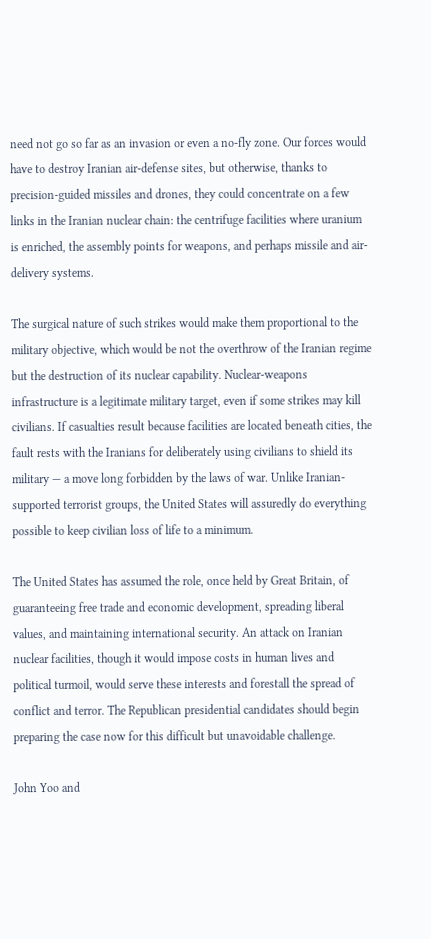need not go so far as an invasion or even a no-fly zone. Our forces would have to destroy Iranian air-defense sites, but otherwise, thanks to precision-guided missiles and drones, they could concentrate on a few links in the Iranian nuclear chain: the centrifuge facilities where uranium is enriched, the assembly points for weapons, and perhaps missile and air-delivery systems.

The surgical nature of such strikes would make them proportional to the military objective, which would be not the overthrow of the Iranian regime but the destruction of its nuclear capability. Nuclear-weapons infrastructure is a legitimate military target, even if some strikes may kill civilians. If casualties result because facilities are located beneath cities, the fault rests with the Iranians for deliberately using civilians to shield its military — a move long forbidden by the laws of war. Unlike Iranian-supported terrorist groups, the United States will assuredly do everything possible to keep civilian loss of life to a minimum.

The United States has assumed the role, once held by Great Britain, of guaranteeing free trade and economic development, spreading liberal values, and maintaining international security. An attack on Iranian nuclear facilities, though it would impose costs in human lives and political turmoil, would serve these interests and forestall the spread of conflict and terror. The Republican presidential candidates should begin preparing the case now for this difficult but unavoidable challenge.

John Yoo and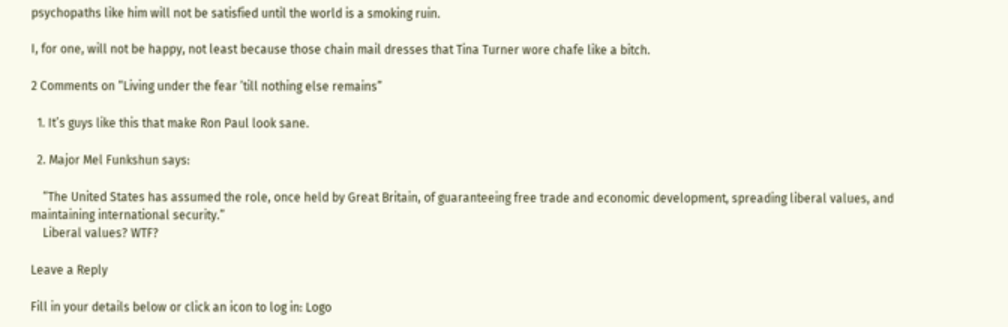psychopaths like him will not be satisfied until the world is a smoking ruin.

I, for one, will not be happy, not least because those chain mail dresses that Tina Turner wore chafe like a bitch.

2 Comments on “Living under the fear ’till nothing else remains”

  1. It’s guys like this that make Ron Paul look sane.

  2. Major Mel Funkshun says:

    “The United States has assumed the role, once held by Great Britain, of guaranteeing free trade and economic development, spreading liberal values, and maintaining international security.”
    Liberal values? WTF?

Leave a Reply

Fill in your details below or click an icon to log in: Logo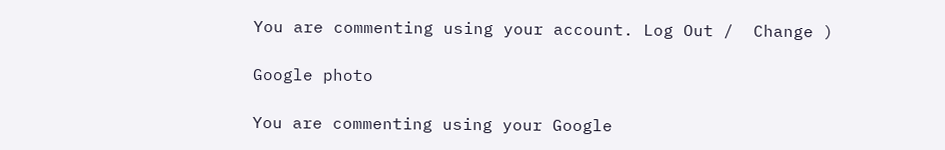You are commenting using your account. Log Out /  Change )

Google photo

You are commenting using your Google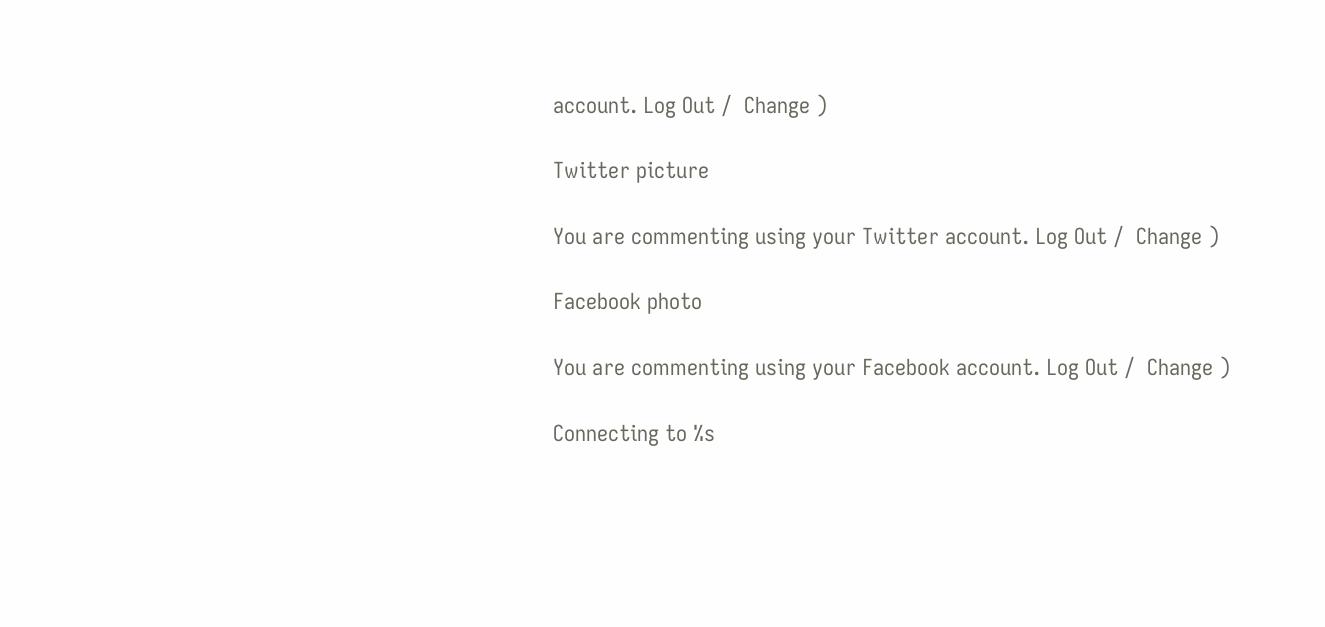account. Log Out /  Change )

Twitter picture

You are commenting using your Twitter account. Log Out /  Change )

Facebook photo

You are commenting using your Facebook account. Log Out /  Change )

Connecting to %s